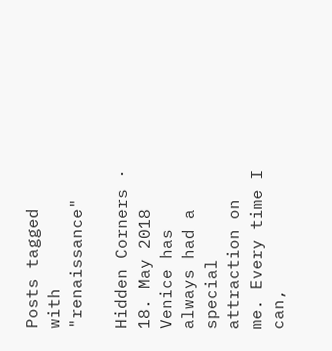Posts tagged with "renaissance"

Hidden Corners · 18. May 2018
Venice has always had a special attraction on me. Every time I can,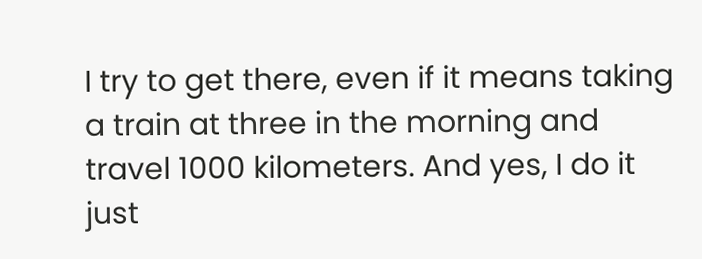I try to get there, even if it means taking a train at three in the morning and travel 1000 kilometers. And yes, I do it just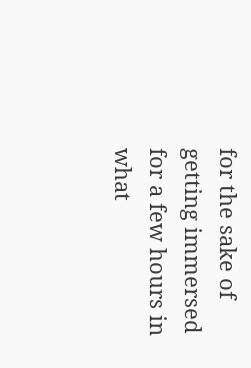for the sake of getting immersed for a few hours in what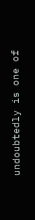undoubtedly is one of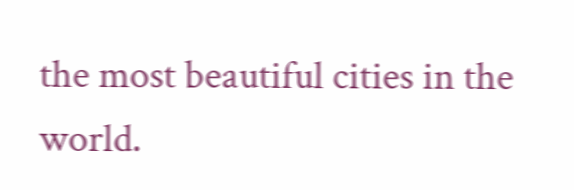the most beautiful cities in the world.